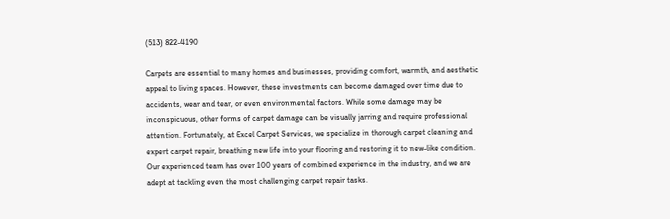(513) 822-4190

Carpets are essential to many homes and businesses, providing comfort, warmth, and aesthetic appeal to living spaces. However, these investments can become damaged over time due to accidents, wear and tear, or even environmental factors. While some damage may be inconspicuous, other forms of carpet damage can be visually jarring and require professional attention. Fortunately, at Excel Carpet Services, we specialize in thorough carpet cleaning and expert carpet repair, breathing new life into your flooring and restoring it to new-like condition. Our experienced team has over 100 years of combined experience in the industry, and we are adept at tackling even the most challenging carpet repair tasks.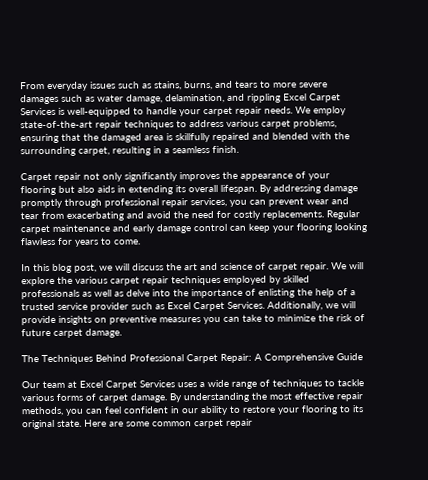From everyday issues such as stains, burns, and tears to more severe damages such as water damage, delamination, and rippling Excel Carpet Services is well-equipped to handle your carpet repair needs. We employ state-of-the-art repair techniques to address various carpet problems, ensuring that the damaged area is skillfully repaired and blended with the surrounding carpet, resulting in a seamless finish.

Carpet repair not only significantly improves the appearance of your flooring but also aids in extending its overall lifespan. By addressing damage promptly through professional repair services, you can prevent wear and tear from exacerbating and avoid the need for costly replacements. Regular carpet maintenance and early damage control can keep your flooring looking flawless for years to come.

In this blog post, we will discuss the art and science of carpet repair. We will explore the various carpet repair techniques employed by skilled professionals as well as delve into the importance of enlisting the help of a trusted service provider such as Excel Carpet Services. Additionally, we will provide insights on preventive measures you can take to minimize the risk of future carpet damage.

The Techniques Behind Professional Carpet Repair: A Comprehensive Guide

Our team at Excel Carpet Services uses a wide range of techniques to tackle various forms of carpet damage. By understanding the most effective repair methods, you can feel confident in our ability to restore your flooring to its original state. Here are some common carpet repair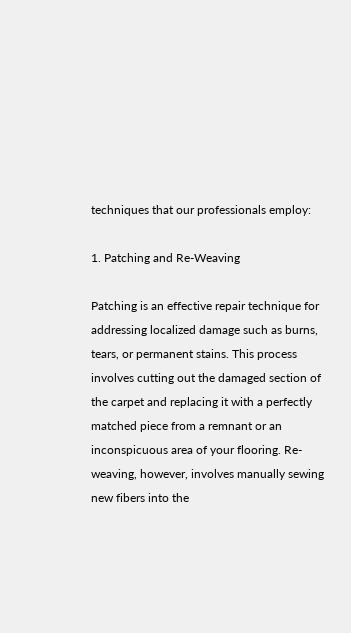techniques that our professionals employ:

1. Patching and Re-Weaving

Patching is an effective repair technique for addressing localized damage such as burns, tears, or permanent stains. This process involves cutting out the damaged section of the carpet and replacing it with a perfectly matched piece from a remnant or an inconspicuous area of your flooring. Re-weaving, however, involves manually sewing new fibers into the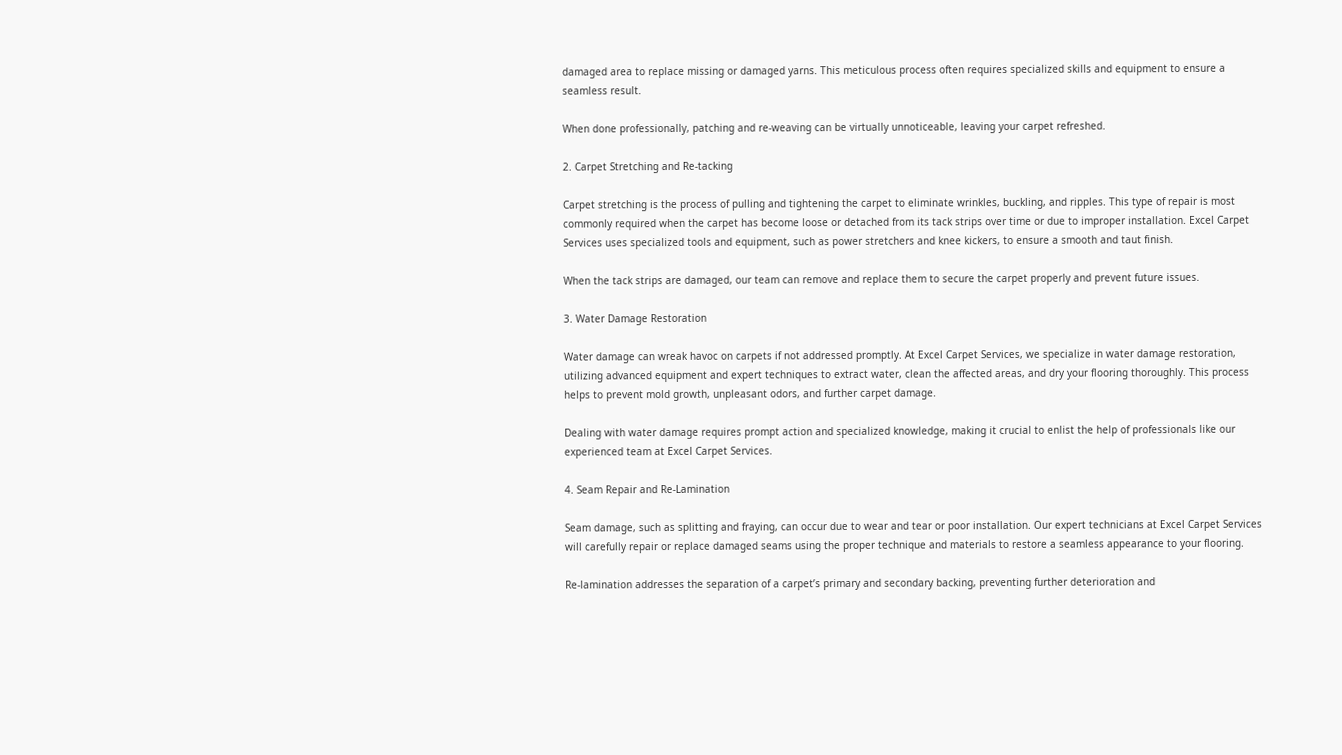damaged area to replace missing or damaged yarns. This meticulous process often requires specialized skills and equipment to ensure a seamless result.

When done professionally, patching and re-weaving can be virtually unnoticeable, leaving your carpet refreshed.

2. Carpet Stretching and Re-tacking

Carpet stretching is the process of pulling and tightening the carpet to eliminate wrinkles, buckling, and ripples. This type of repair is most commonly required when the carpet has become loose or detached from its tack strips over time or due to improper installation. Excel Carpet Services uses specialized tools and equipment, such as power stretchers and knee kickers, to ensure a smooth and taut finish.

When the tack strips are damaged, our team can remove and replace them to secure the carpet properly and prevent future issues.

3. Water Damage Restoration

Water damage can wreak havoc on carpets if not addressed promptly. At Excel Carpet Services, we specialize in water damage restoration, utilizing advanced equipment and expert techniques to extract water, clean the affected areas, and dry your flooring thoroughly. This process helps to prevent mold growth, unpleasant odors, and further carpet damage.

Dealing with water damage requires prompt action and specialized knowledge, making it crucial to enlist the help of professionals like our experienced team at Excel Carpet Services.

4. Seam Repair and Re-Lamination

Seam damage, such as splitting and fraying, can occur due to wear and tear or poor installation. Our expert technicians at Excel Carpet Services will carefully repair or replace damaged seams using the proper technique and materials to restore a seamless appearance to your flooring.

Re-lamination addresses the separation of a carpet’s primary and secondary backing, preventing further deterioration and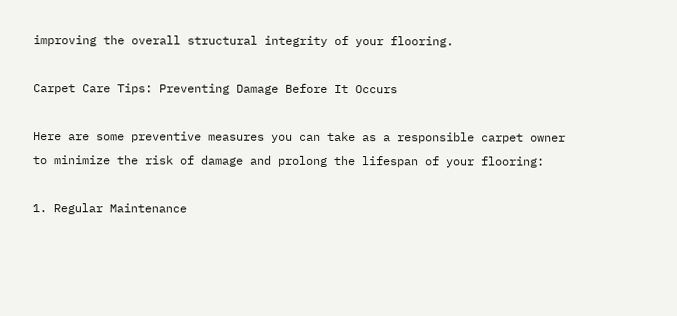improving the overall structural integrity of your flooring.

Carpet Care Tips: Preventing Damage Before It Occurs

Here are some preventive measures you can take as a responsible carpet owner to minimize the risk of damage and prolong the lifespan of your flooring:

1. Regular Maintenance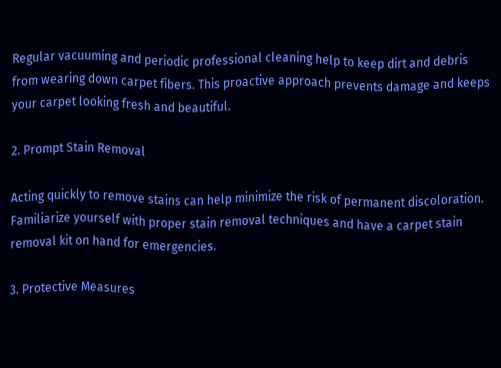Regular vacuuming and periodic professional cleaning help to keep dirt and debris from wearing down carpet fibers. This proactive approach prevents damage and keeps your carpet looking fresh and beautiful.

2. Prompt Stain Removal

Acting quickly to remove stains can help minimize the risk of permanent discoloration. Familiarize yourself with proper stain removal techniques and have a carpet stain removal kit on hand for emergencies.

3. Protective Measures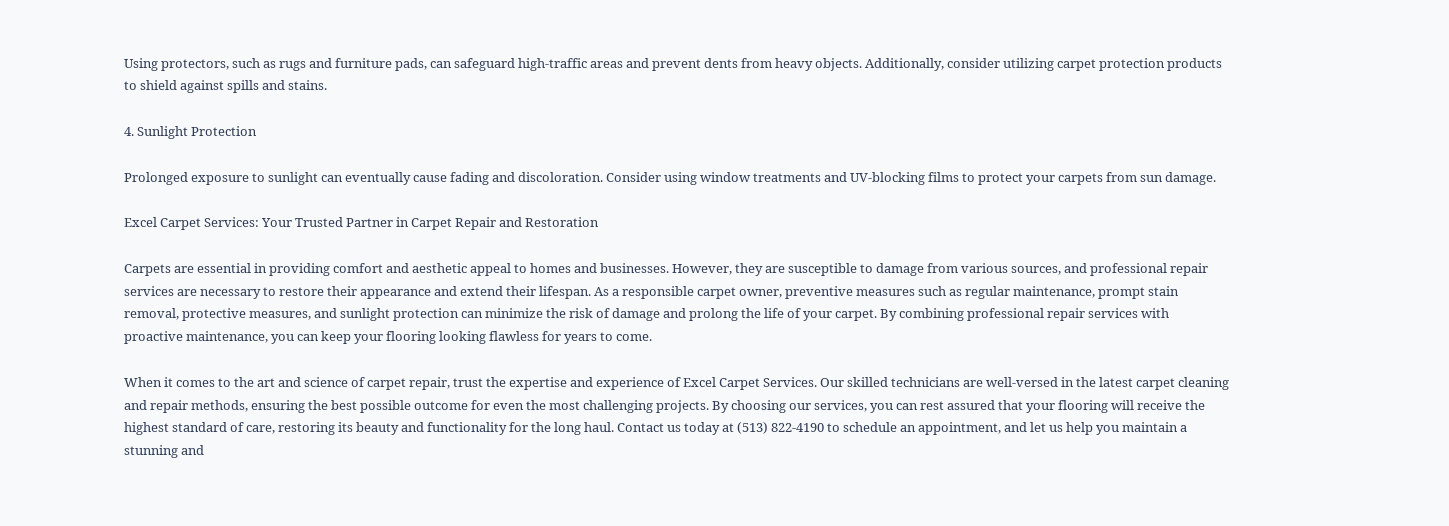Using protectors, such as rugs and furniture pads, can safeguard high-traffic areas and prevent dents from heavy objects. Additionally, consider utilizing carpet protection products to shield against spills and stains.

4. Sunlight Protection

Prolonged exposure to sunlight can eventually cause fading and discoloration. Consider using window treatments and UV-blocking films to protect your carpets from sun damage.

Excel Carpet Services: Your Trusted Partner in Carpet Repair and Restoration

Carpets are essential in providing comfort and aesthetic appeal to homes and businesses. However, they are susceptible to damage from various sources, and professional repair services are necessary to restore their appearance and extend their lifespan. As a responsible carpet owner, preventive measures such as regular maintenance, prompt stain removal, protective measures, and sunlight protection can minimize the risk of damage and prolong the life of your carpet. By combining professional repair services with proactive maintenance, you can keep your flooring looking flawless for years to come.

When it comes to the art and science of carpet repair, trust the expertise and experience of Excel Carpet Services. Our skilled technicians are well-versed in the latest carpet cleaning and repair methods, ensuring the best possible outcome for even the most challenging projects. By choosing our services, you can rest assured that your flooring will receive the highest standard of care, restoring its beauty and functionality for the long haul. Contact us today at (513) 822-4190 to schedule an appointment, and let us help you maintain a stunning and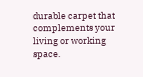durable carpet that complements your living or working space.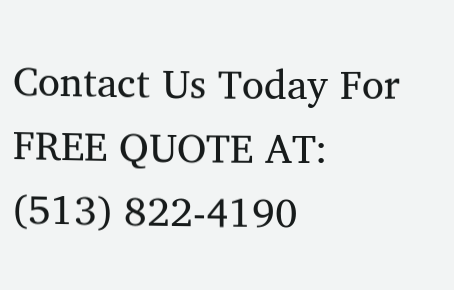Contact Us Today For FREE QUOTE AT: (513) 822-4190